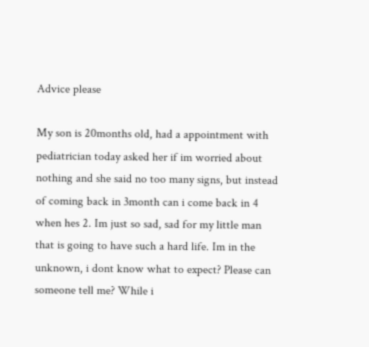Advice please

My son is 20months old, had a appointment with pediatrician today asked her if im worried about nothing and she said no too many signs, but instead of coming back in 3month can i come back in 4 when hes 2. Im just so sad, sad for my little man that is going to have such a hard life. Im in the unknown, i dont know what to expect? Please can someone tell me? While i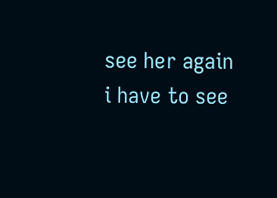see her again i have to see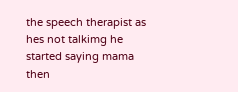the speech therapist as hes not talkimg he started saying mama then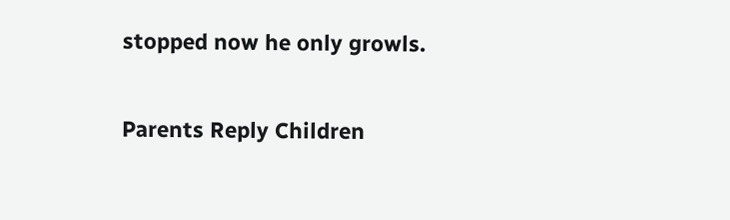stopped now he only growls.

Parents Reply Children